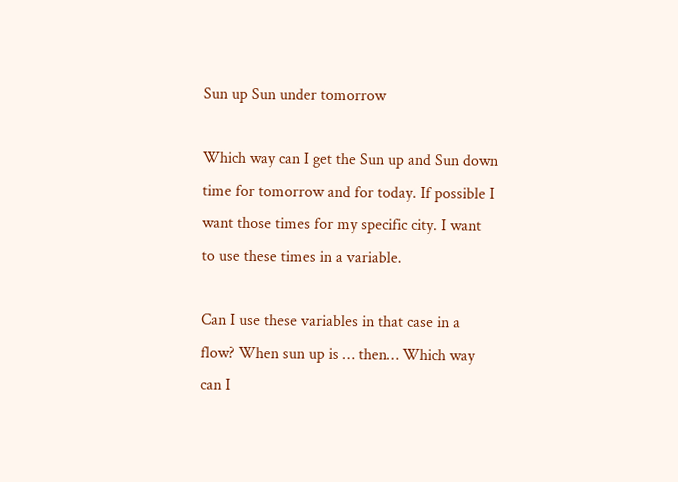Sun up Sun under tomorrow

Which way can I get the Sun up and Sun down time for tomorrow and for today. If possible I want those times for my specific city. I want to use these times in a variable.

Can I use these variables in that case in a flow? When sun up is … then… Which way can I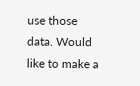use those data. Would like to make a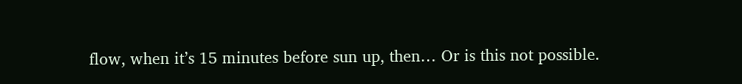flow, when it’s 15 minutes before sun up, then… Or is this not possible.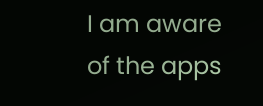I am aware of the apps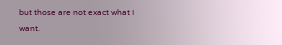but those are not exact what I want.